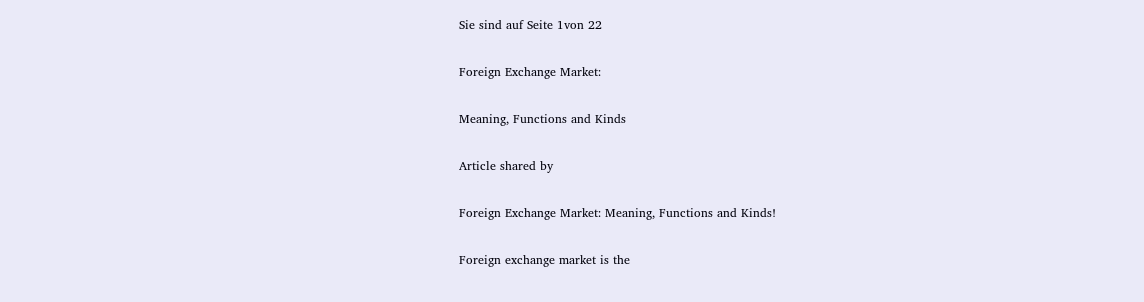Sie sind auf Seite 1von 22

Foreign Exchange Market:

Meaning, Functions and Kinds

Article shared by

Foreign Exchange Market: Meaning, Functions and Kinds!

Foreign exchange market is the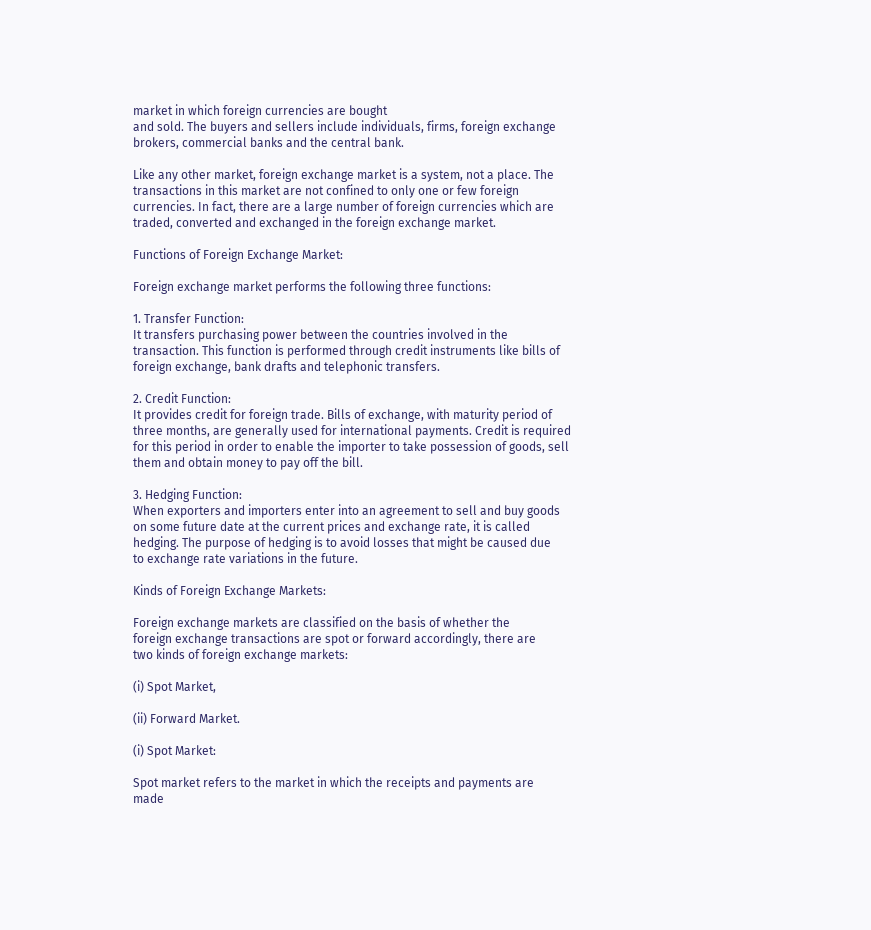market in which foreign currencies are bought
and sold. The buyers and sellers include individuals, firms, foreign exchange
brokers, commercial banks and the central bank.

Like any other market, foreign exchange market is a system, not a place. The
transactions in this market are not confined to only one or few foreign
currencies. In fact, there are a large number of foreign currencies which are
traded, converted and exchanged in the foreign exchange market.

Functions of Foreign Exchange Market:

Foreign exchange market performs the following three functions:

1. Transfer Function:
It transfers purchasing power between the countries involved in the
transaction. This function is performed through credit instruments like bills of
foreign exchange, bank drafts and telephonic transfers.

2. Credit Function:
It provides credit for foreign trade. Bills of exchange, with maturity period of
three months, are generally used for international payments. Credit is required
for this period in order to enable the importer to take possession of goods, sell
them and obtain money to pay off the bill.

3. Hedging Function:
When exporters and importers enter into an agreement to sell and buy goods
on some future date at the current prices and exchange rate, it is called
hedging. The purpose of hedging is to avoid losses that might be caused due
to exchange rate variations in the future.

Kinds of Foreign Exchange Markets:

Foreign exchange markets are classified on the basis of whether the
foreign exchange transactions are spot or forward accordingly, there are
two kinds of foreign exchange markets:

(i) Spot Market,

(ii) Forward Market.

(i) Spot Market:

Spot market refers to the market in which the receipts and payments are
made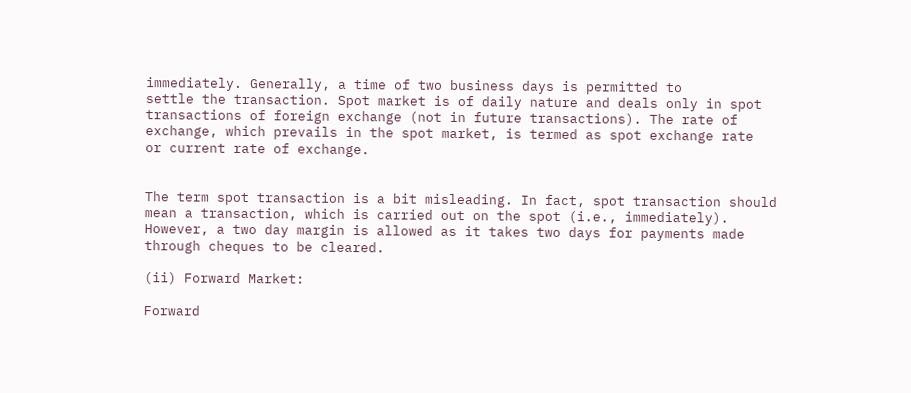immediately. Generally, a time of two business days is permitted to
settle the transaction. Spot market is of daily nature and deals only in spot
transactions of foreign exchange (not in future transactions). The rate of
exchange, which prevails in the spot market, is termed as spot exchange rate
or current rate of exchange.


The term spot transaction is a bit misleading. In fact, spot transaction should
mean a transaction, which is carried out on the spot (i.e., immediately).
However, a two day margin is allowed as it takes two days for payments made
through cheques to be cleared.

(ii) Forward Market:

Forward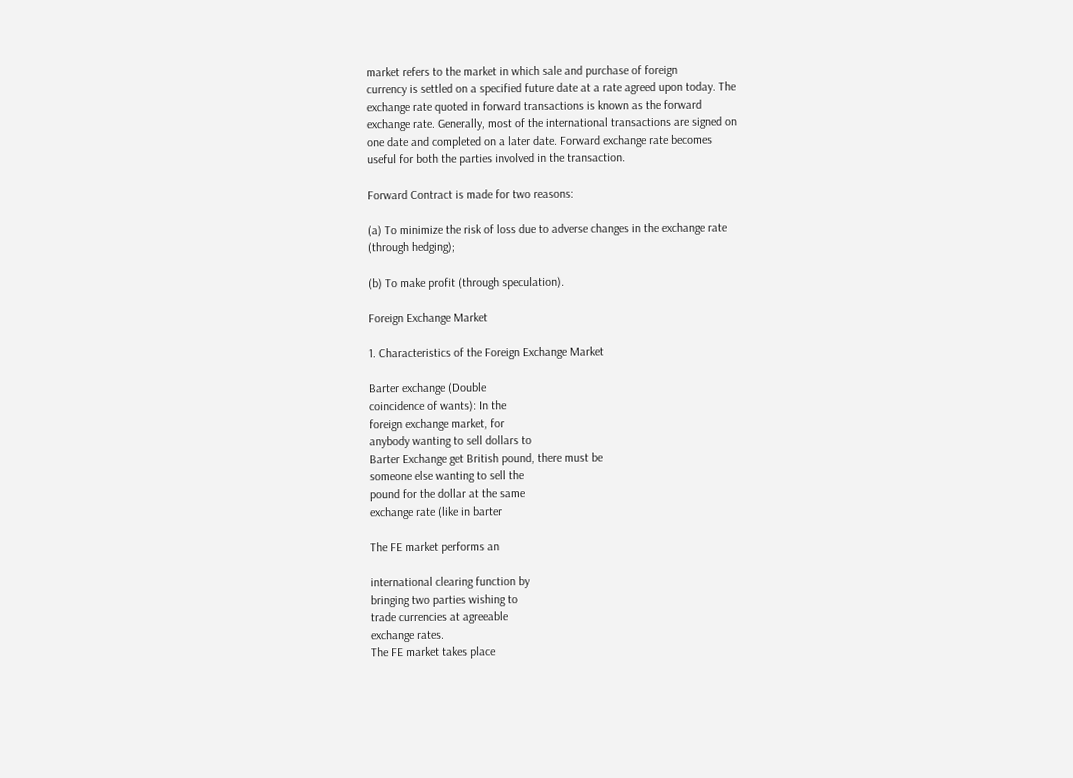market refers to the market in which sale and purchase of foreign
currency is settled on a specified future date at a rate agreed upon today. The
exchange rate quoted in forward transactions is known as the forward
exchange rate. Generally, most of the international transactions are signed on
one date and completed on a later date. Forward exchange rate becomes
useful for both the parties involved in the transaction.

Forward Contract is made for two reasons:

(a) To minimize the risk of loss due to adverse changes in the exchange rate
(through hedging);

(b) To make profit (through speculation).

Foreign Exchange Market

1. Characteristics of the Foreign Exchange Market

Barter exchange (Double
coincidence of wants): In the
foreign exchange market, for
anybody wanting to sell dollars to
Barter Exchange get British pound, there must be
someone else wanting to sell the
pound for the dollar at the same
exchange rate (like in barter

The FE market performs an

international clearing function by
bringing two parties wishing to
trade currencies at agreeable
exchange rates.
The FE market takes place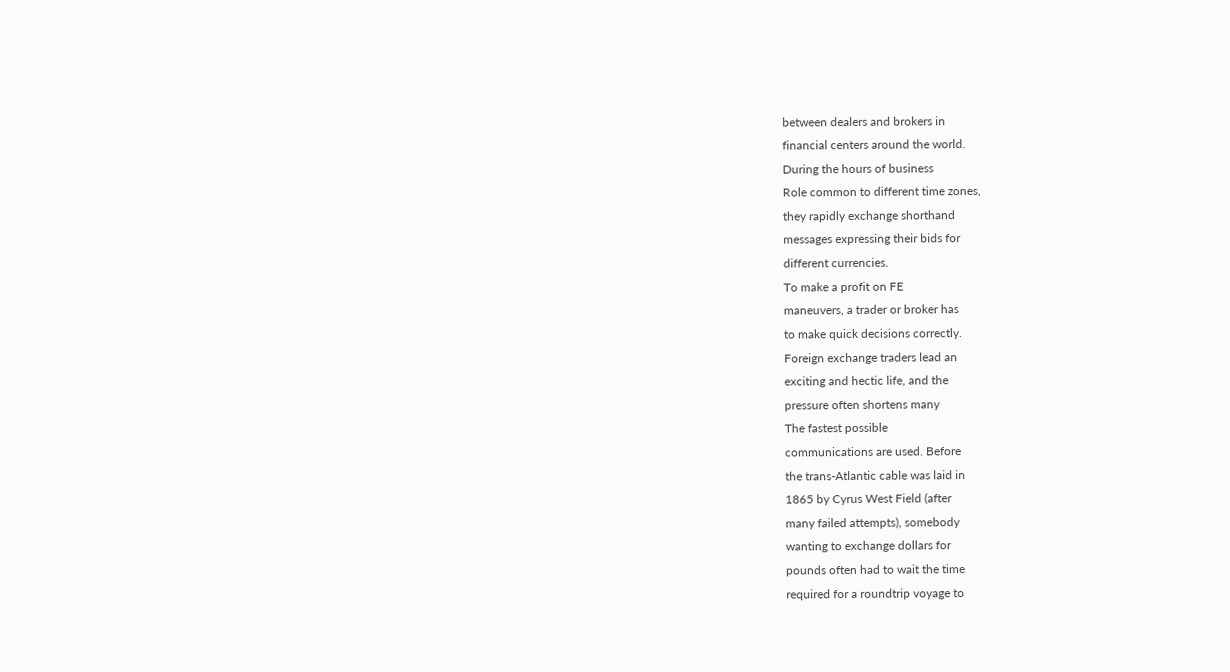between dealers and brokers in
financial centers around the world.
During the hours of business
Role common to different time zones,
they rapidly exchange shorthand
messages expressing their bids for
different currencies.
To make a profit on FE
maneuvers, a trader or broker has
to make quick decisions correctly.
Foreign exchange traders lead an
exciting and hectic life, and the
pressure often shortens many
The fastest possible
communications are used. Before
the trans-Atlantic cable was laid in
1865 by Cyrus West Field (after
many failed attempts), somebody
wanting to exchange dollars for
pounds often had to wait the time
required for a roundtrip voyage to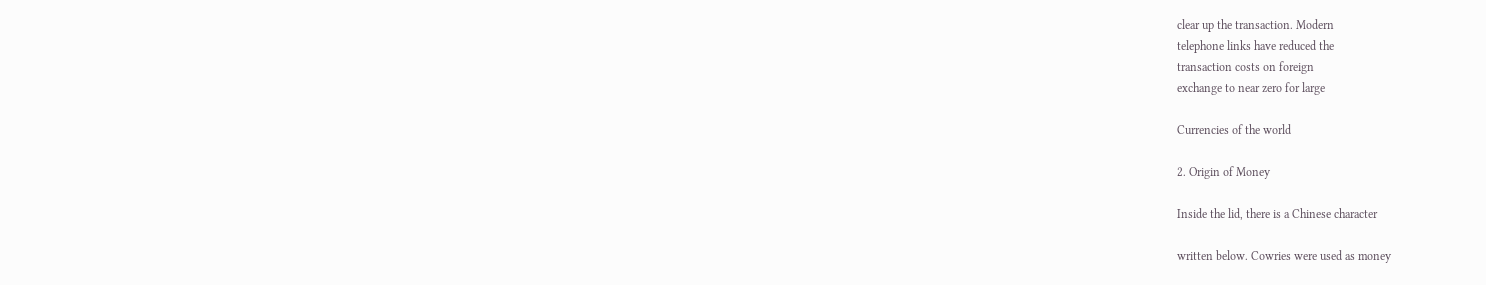clear up the transaction. Modern
telephone links have reduced the
transaction costs on foreign
exchange to near zero for large

Currencies of the world

2. Origin of Money

Inside the lid, there is a Chinese character

written below. Cowries were used as money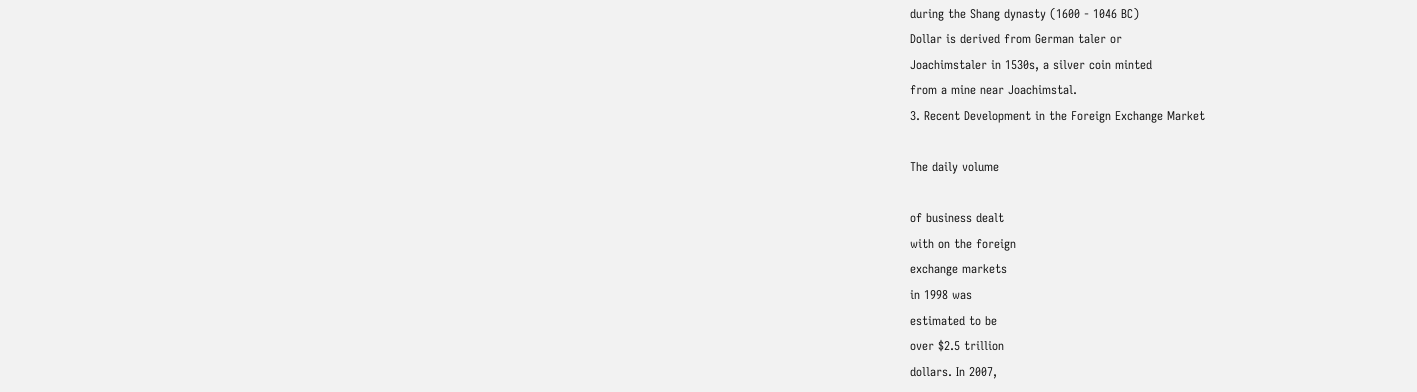during the Shang dynasty (1600 - 1046 BC)
Dollar is derived from German taler or
Joachimstaler in 1530s, a silver coin minted
from a mine near Joachimstal.
3. Recent Development in the Foreign Exchange Market

The daily volume

of business dealt
with on the foreign
exchange markets
in 1998 was
estimated to be
over $2.5 trillion
dollars. In 2007,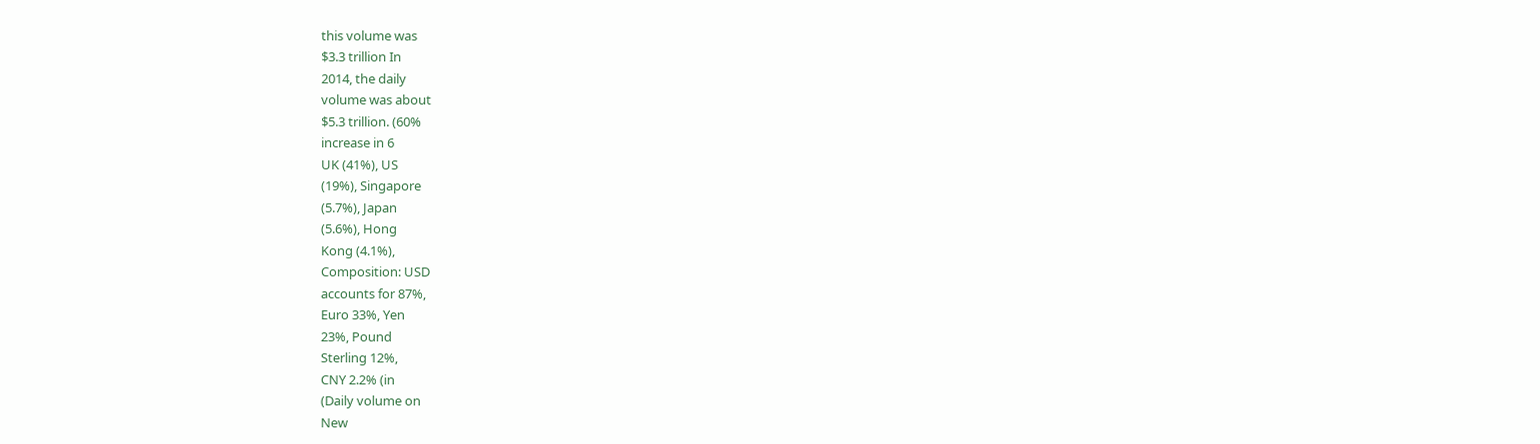this volume was
$3.3 trillion In
2014, the daily
volume was about
$5.3 trillion. (60%
increase in 6
UK (41%), US
(19%), Singapore
(5.7%), Japan
(5.6%), Hong
Kong (4.1%),
Composition: USD
accounts for 87%,
Euro 33%, Yen
23%, Pound
Sterling 12%,
CNY 2.2% (in
(Daily volume on
New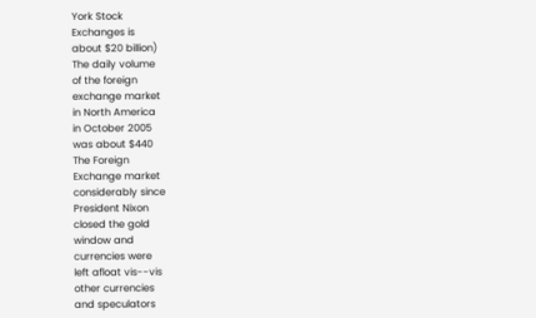York Stock
Exchanges is
about $20 billion)
The daily volume
of the foreign
exchange market
in North America
in October 2005
was about $440
The Foreign
Exchange market
considerably since
President Nixon
closed the gold
window and
currencies were
left afloat vis--vis
other currencies
and speculators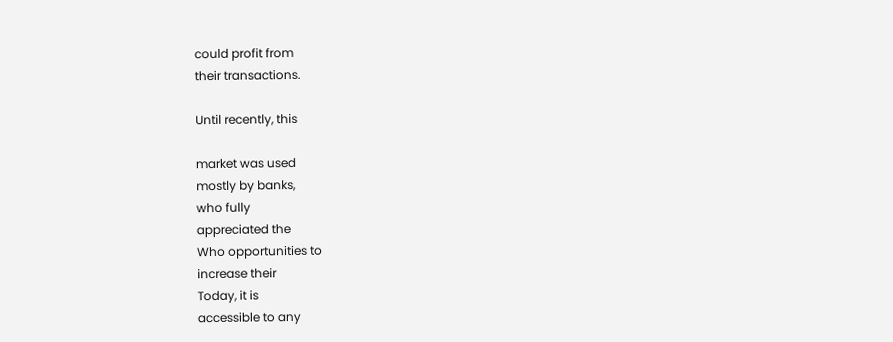could profit from
their transactions.

Until recently, this

market was used
mostly by banks,
who fully
appreciated the
Who opportunities to
increase their
Today, it is
accessible to any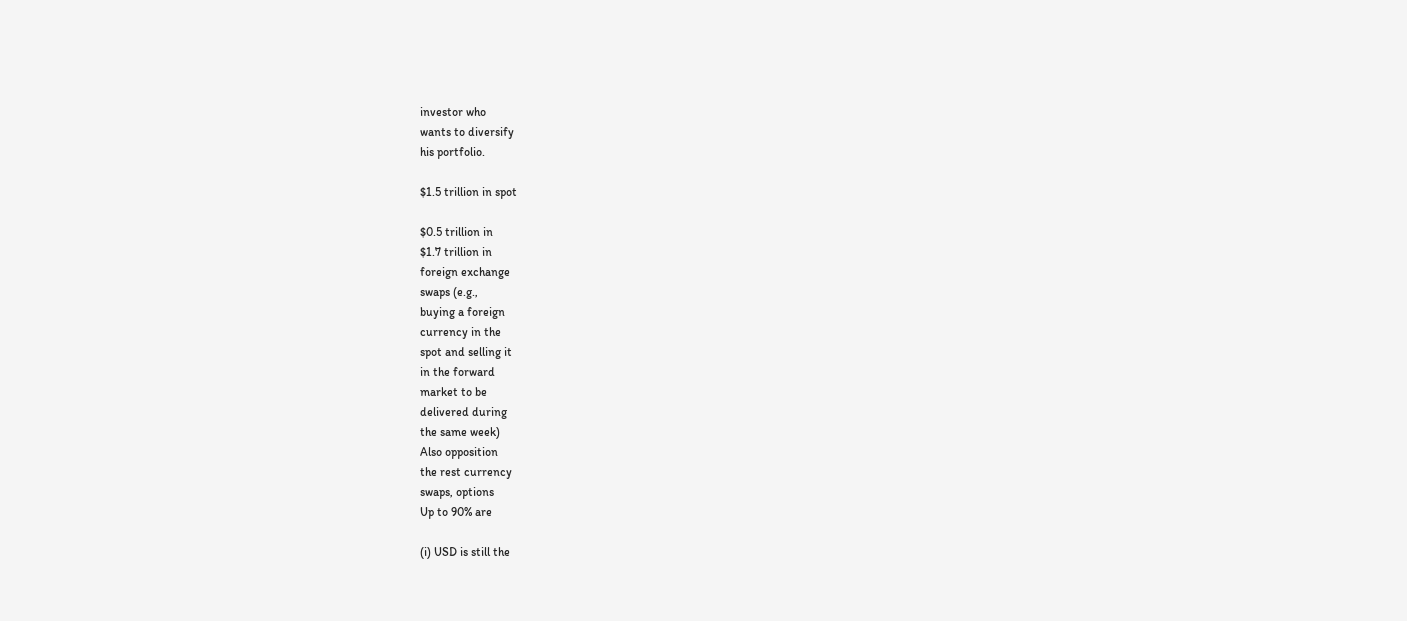investor who
wants to diversify
his portfolio.

$1.5 trillion in spot

$0.5 trillion in
$1.7 trillion in
foreign exchange
swaps (e.g.,
buying a foreign
currency in the
spot and selling it
in the forward
market to be
delivered during
the same week)
Also opposition
the rest currency
swaps, options
Up to 90% are

(i) USD is still the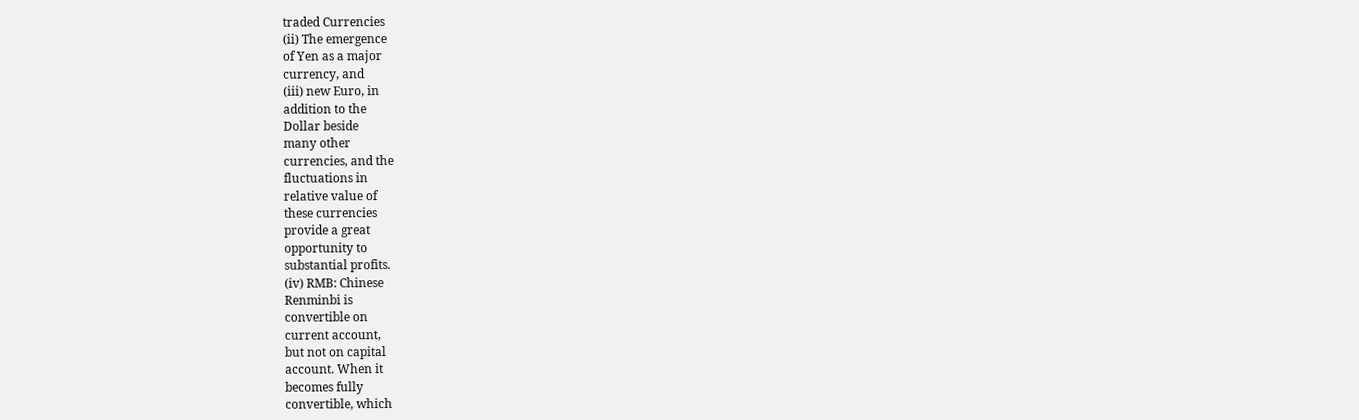traded Currencies
(ii) The emergence
of Yen as a major
currency, and
(iii) new Euro, in
addition to the
Dollar beside
many other
currencies, and the
fluctuations in
relative value of
these currencies
provide a great
opportunity to
substantial profits.
(iv) RMB: Chinese
Renminbi is
convertible on
current account,
but not on capital
account. When it
becomes fully
convertible, which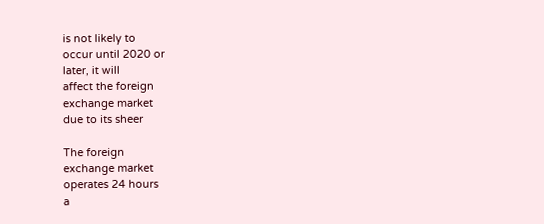is not likely to
occur until 2020 or
later, it will
affect the foreign
exchange market
due to its sheer

The foreign
exchange market
operates 24 hours
a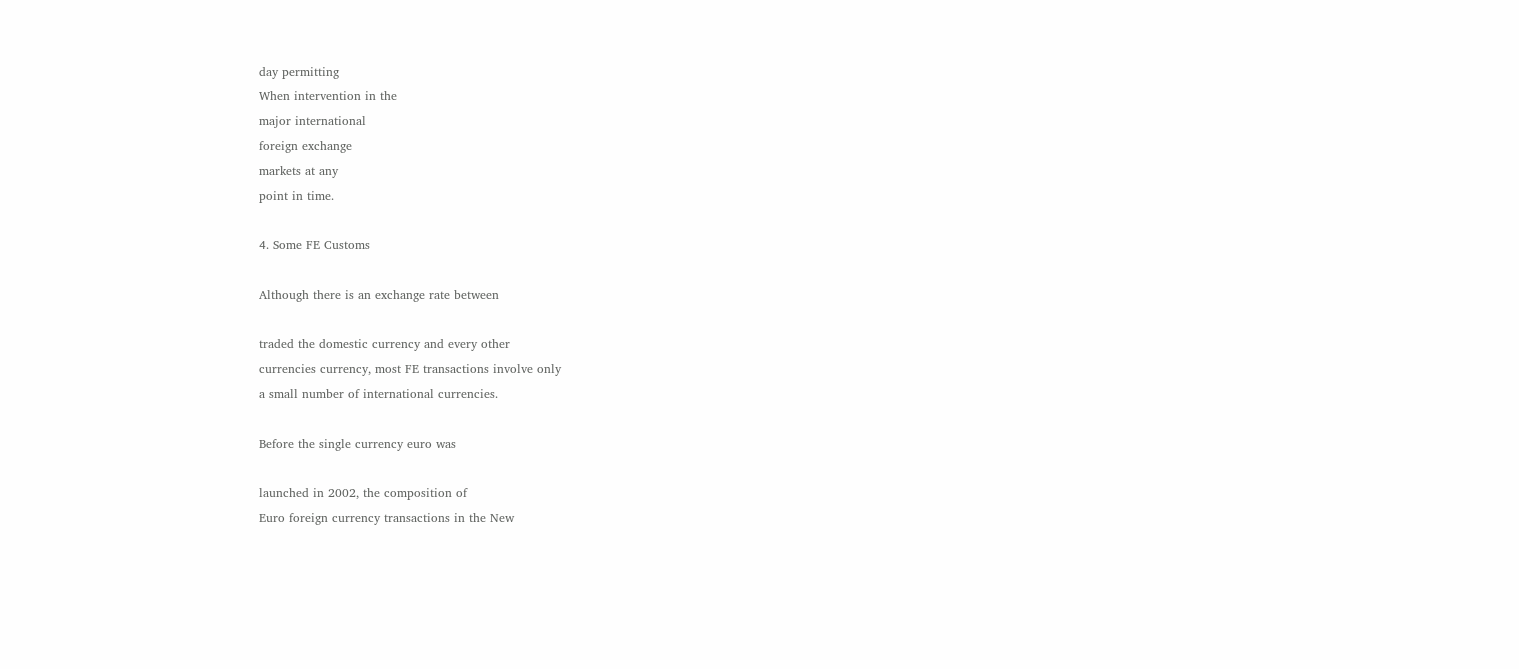day permitting
When intervention in the
major international
foreign exchange
markets at any
point in time.

4. Some FE Customs

Although there is an exchange rate between

traded the domestic currency and every other
currencies currency, most FE transactions involve only
a small number of international currencies.

Before the single currency euro was

launched in 2002, the composition of
Euro foreign currency transactions in the New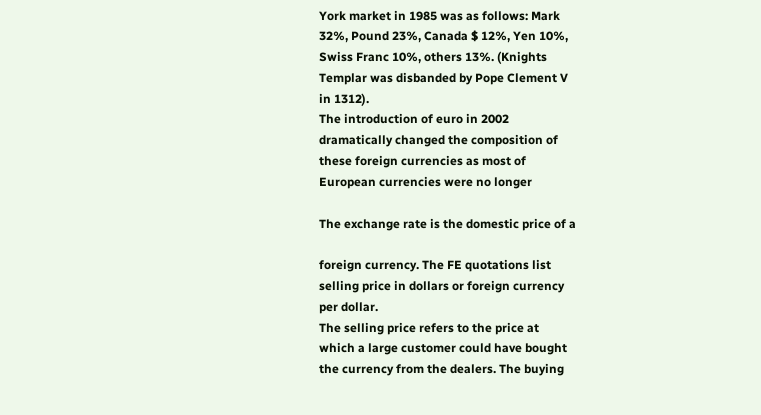York market in 1985 was as follows: Mark
32%, Pound 23%, Canada $ 12%, Yen 10%,
Swiss Franc 10%, others 13%. (Knights
Templar was disbanded by Pope Clement V
in 1312).
The introduction of euro in 2002
dramatically changed the composition of
these foreign currencies as most of
European currencies were no longer

The exchange rate is the domestic price of a

foreign currency. The FE quotations list
selling price in dollars or foreign currency
per dollar.
The selling price refers to the price at
which a large customer could have bought
the currency from the dealers. The buying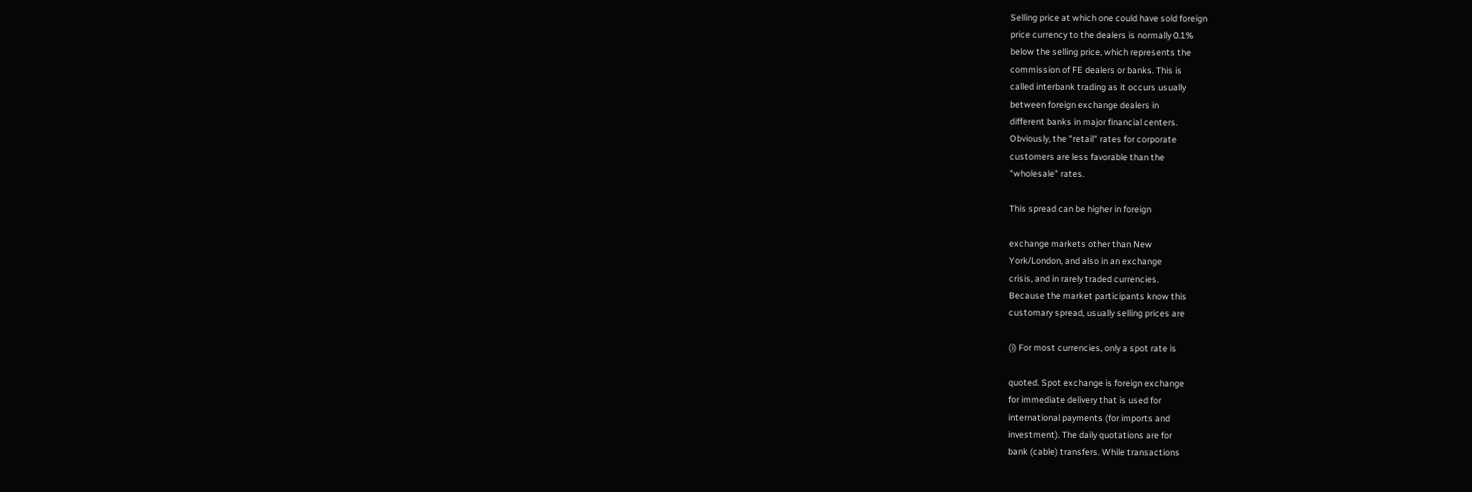Selling price at which one could have sold foreign
price currency to the dealers is normally 0.1%
below the selling price, which represents the
commission of FE dealers or banks. This is
called interbank trading as it occurs usually
between foreign exchange dealers in
different banks in major financial centers.
Obviously, the "retail" rates for corporate
customers are less favorable than the
"wholesale" rates.

This spread can be higher in foreign

exchange markets other than New
York/London, and also in an exchange
crisis, and in rarely traded currencies.
Because the market participants know this
customary spread, usually selling prices are

(i) For most currencies, only a spot rate is

quoted. Spot exchange is foreign exchange
for immediate delivery that is used for
international payments (for imports and
investment). The daily quotations are for
bank (cable) transfers. While transactions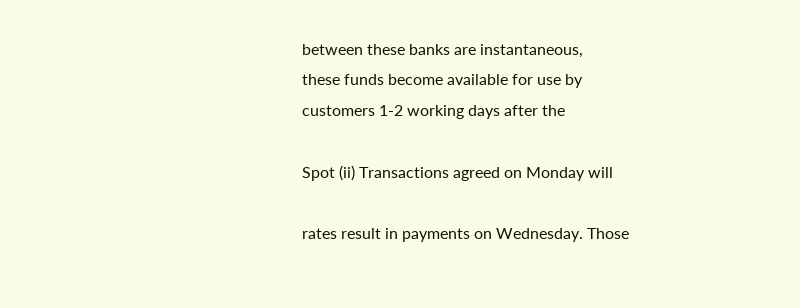between these banks are instantaneous,
these funds become available for use by
customers 1-2 working days after the

Spot (ii) Transactions agreed on Monday will

rates result in payments on Wednesday. Those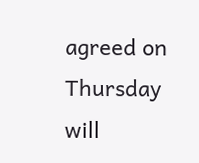agreed on Thursday will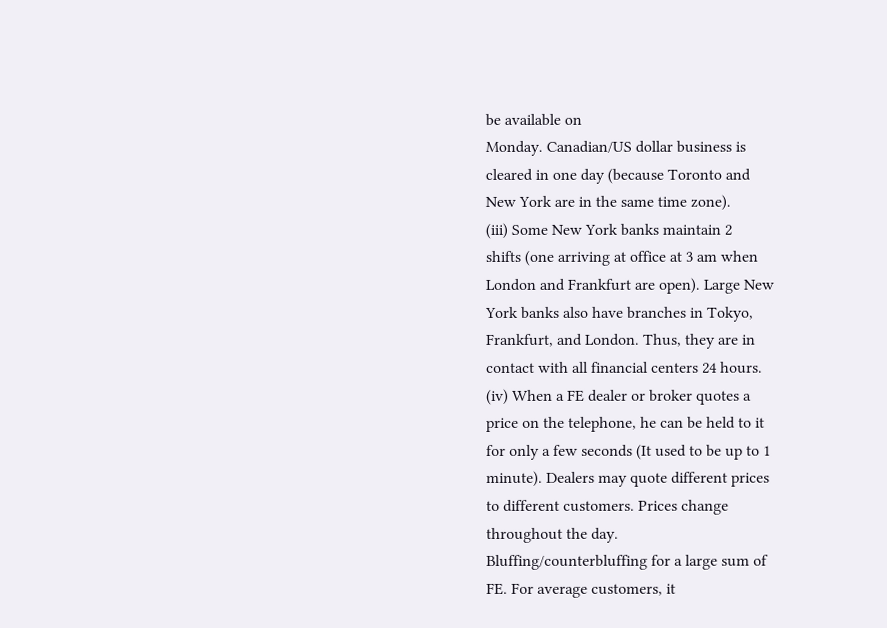be available on
Monday. Canadian/US dollar business is
cleared in one day (because Toronto and
New York are in the same time zone).
(iii) Some New York banks maintain 2
shifts (one arriving at office at 3 am when
London and Frankfurt are open). Large New
York banks also have branches in Tokyo,
Frankfurt, and London. Thus, they are in
contact with all financial centers 24 hours.
(iv) When a FE dealer or broker quotes a
price on the telephone, he can be held to it
for only a few seconds (It used to be up to 1
minute). Dealers may quote different prices
to different customers. Prices change
throughout the day.
Bluffing/counterbluffing for a large sum of
FE. For average customers, it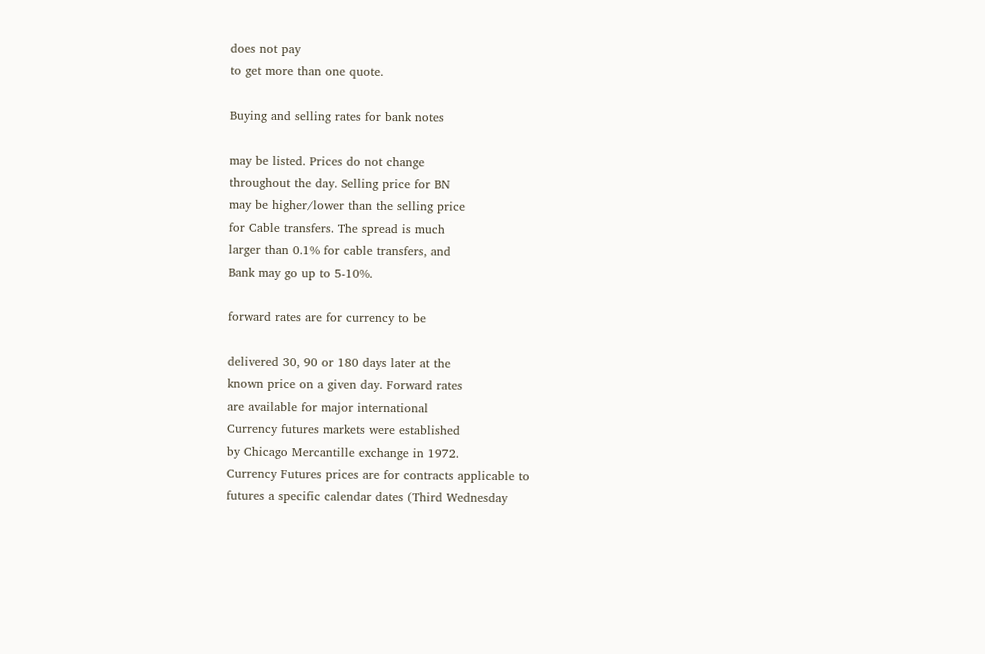does not pay
to get more than one quote.

Buying and selling rates for bank notes

may be listed. Prices do not change
throughout the day. Selling price for BN
may be higher/lower than the selling price
for Cable transfers. The spread is much
larger than 0.1% for cable transfers, and
Bank may go up to 5-10%.

forward rates are for currency to be

delivered 30, 90 or 180 days later at the
known price on a given day. Forward rates
are available for major international
Currency futures markets were established
by Chicago Mercantille exchange in 1972.
Currency Futures prices are for contracts applicable to
futures a specific calendar dates (Third Wednesday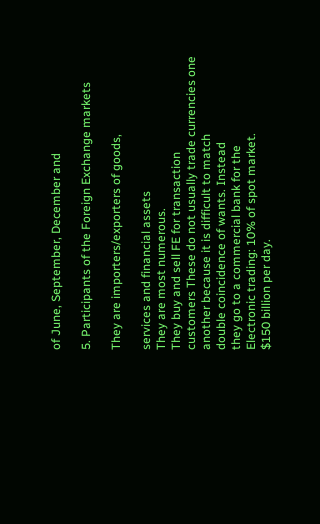of June, September, December and

5. Participants of the Foreign Exchange markets

They are importers/exporters of goods,

services and financial assets
They are most numerous.
They buy and sell FE for transaction
customers These do not usually trade currencies one
another because it is difficult to match
double coincidence of wants. Instead
they go to a commercial bank for the
Electronic trading: 10% of spot market.
$150 billion per day.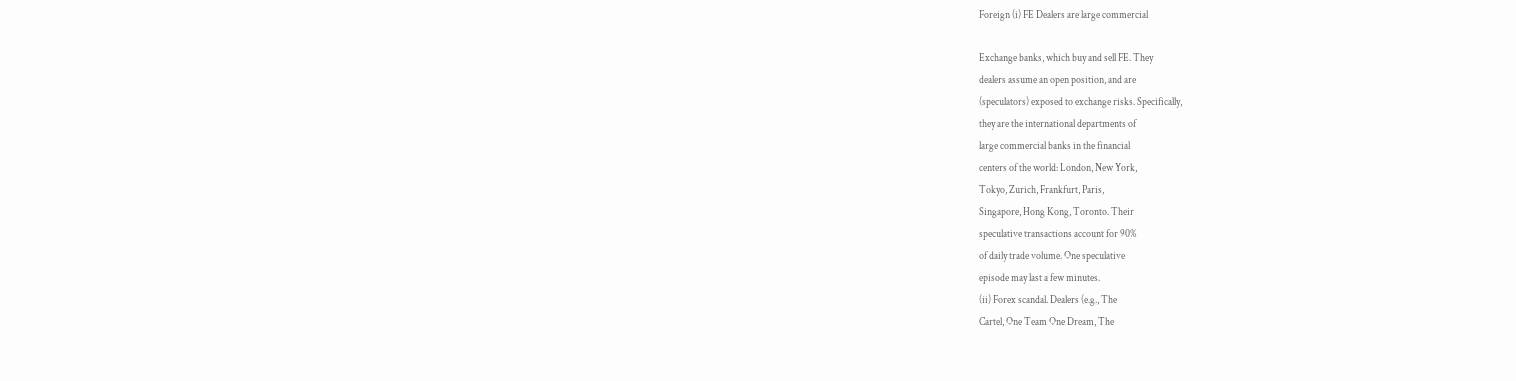Foreign (i) FE Dealers are large commercial

Exchange banks, which buy and sell FE. They
dealers assume an open position, and are
(speculators) exposed to exchange risks. Specifically,
they are the international departments of
large commercial banks in the financial
centers of the world: London, New York,
Tokyo, Zurich, Frankfurt, Paris,
Singapore, Hong Kong, Toronto. Their
speculative transactions account for 90%
of daily trade volume. One speculative
episode may last a few minutes.
(ii) Forex scandal. Dealers (e.g., The
Cartel, One Team One Dream, The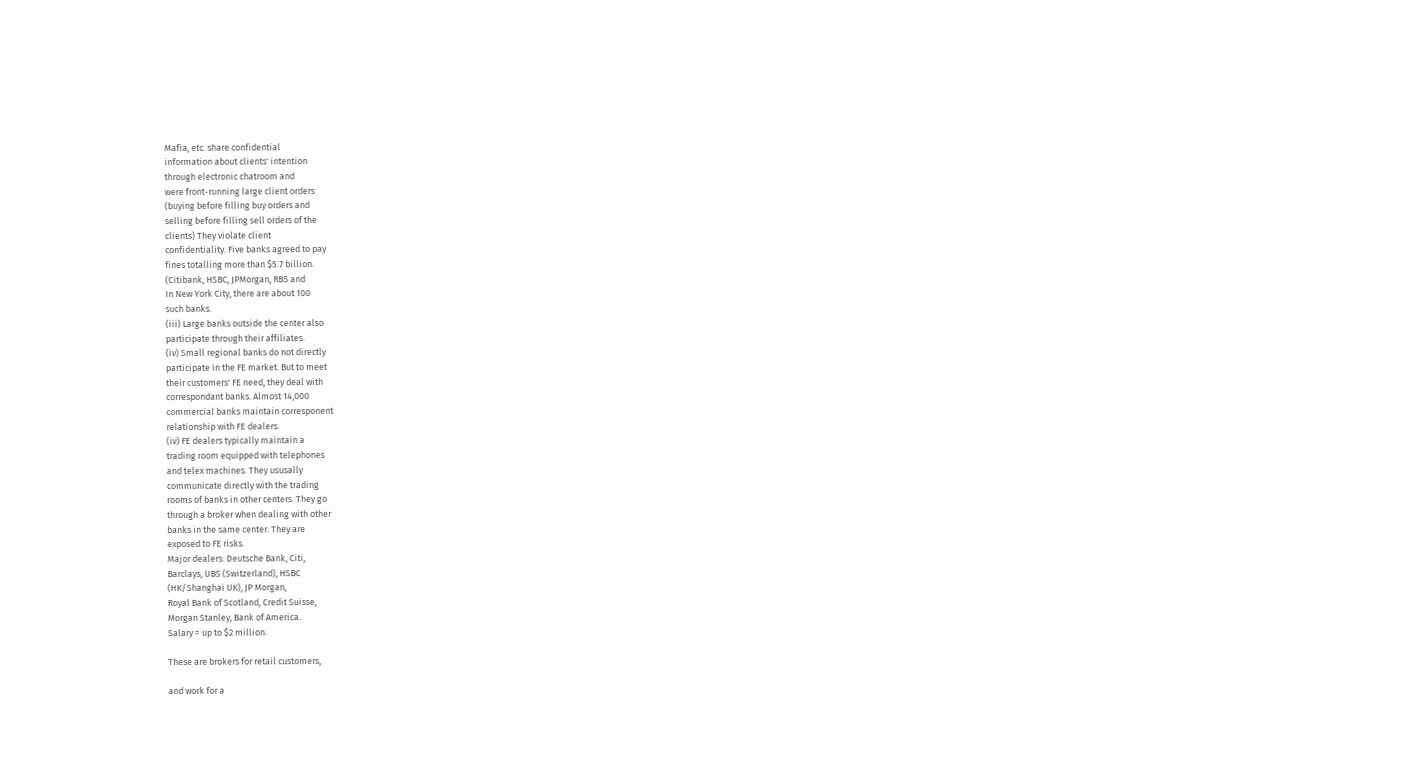Mafia, etc. share confidential
information about clients' intention
through electronic chatroom and
were front-running large client orders
(buying before filling buy orders and
selling before filling sell orders of the
clients) They violate client
confidentiality. Five banks agreed to pay
fines totalling more than $5.7 billion.
(Citibank, HSBC, JPMorgan, RBS and
In New York City, there are about 100
such banks.
(iii) Large banks outside the center also
participate through their affiliates.
(iv) Small regional banks do not directly
participate in the FE market. But to meet
their customers' FE need, they deal with
correspondant banks. Almost 14,000
commercial banks maintain corresponent
relationship with FE dealers.
(iv) FE dealers typically maintain a
trading room equipped with telephones
and telex machines. They ususally
communicate directly with the trading
rooms of banks in other centers. They go
through a broker when dealing with other
banks in the same center. They are
exposed to FE risks.
Major dealers: Deutsche Bank, Citi,
Barclays, UBS (Switzerland), HSBC
(HK/Shanghai UK), JP Morgan,
Royal Bank of Scotland, Credit Suisse,
Morgan Stanley, Bank of America.
Salary = up to $2 million.

These are brokers for retail customers,

and work for a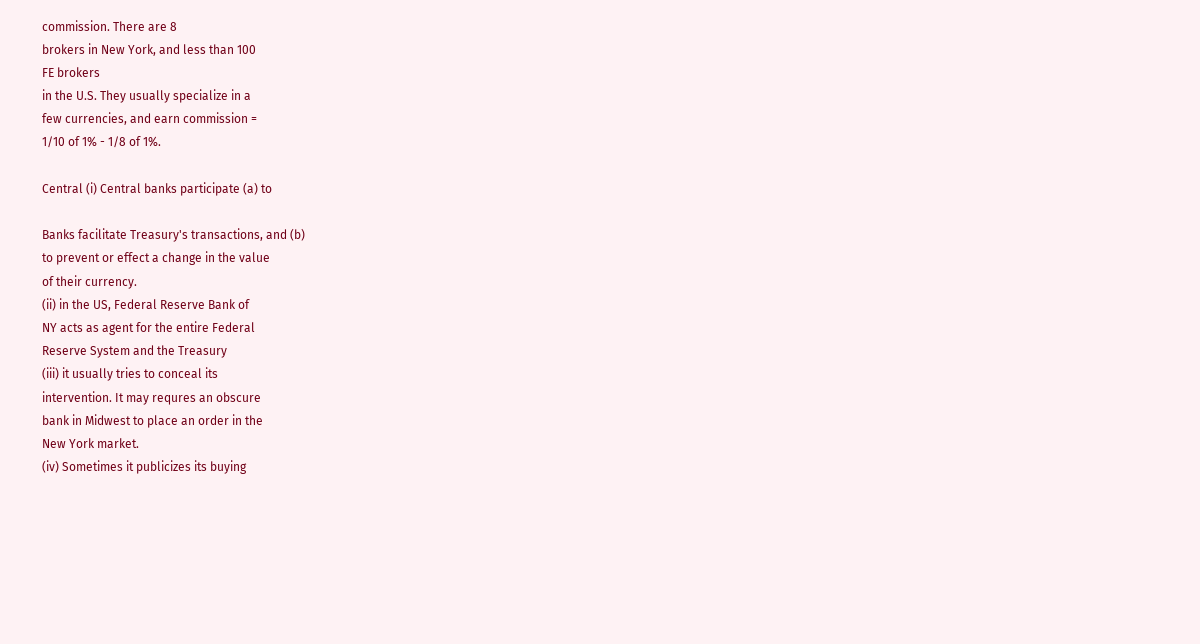commission. There are 8
brokers in New York, and less than 100
FE brokers
in the U.S. They usually specialize in a
few currencies, and earn commission =
1/10 of 1% - 1/8 of 1%.

Central (i) Central banks participate (a) to

Banks facilitate Treasury's transactions, and (b)
to prevent or effect a change in the value
of their currency.
(ii) in the US, Federal Reserve Bank of
NY acts as agent for the entire Federal
Reserve System and the Treasury
(iii) it usually tries to conceal its
intervention. It may requres an obscure
bank in Midwest to place an order in the
New York market.
(iv) Sometimes it publicizes its buying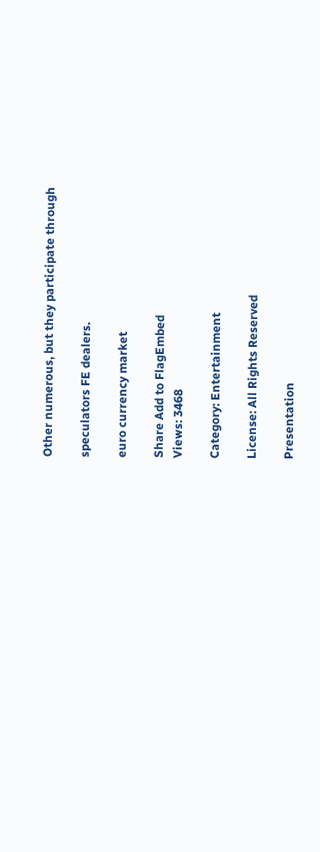Other numerous, but they participate through

speculators FE dealers.

euro currency market

Share Add to FlagEmbed
Views: 3468

Category: Entertainment

License: All Rights Reserved

Presentation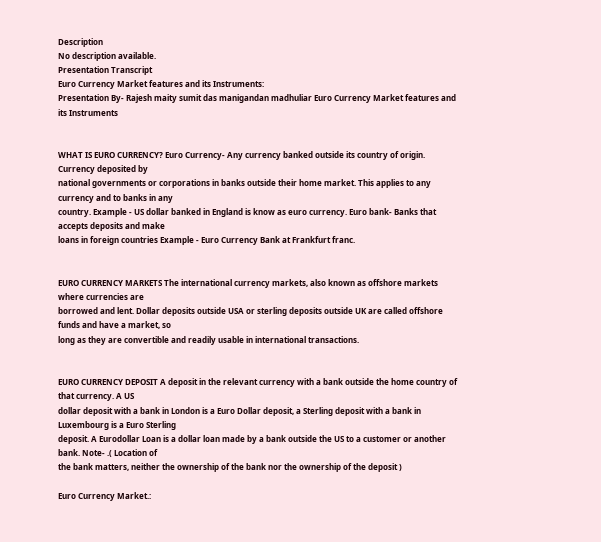Description
No description available.
Presentation Transcript
Euro Currency Market features and its Instruments:
Presentation By- Rajesh maity sumit das manigandan madhuliar Euro Currency Market features and its Instruments


WHAT IS EURO CURRENCY? Euro Currency- Any currency banked outside its country of origin. Currency deposited by
national governments or corporations in banks outside their home market. This applies to any currency and to banks in any
country. Example - US dollar banked in England is know as euro currency. Euro bank- Banks that accepts deposits and make
loans in foreign countries Example - Euro Currency Bank at Frankfurt franc.


EURO CURRENCY MARKETS The international currency markets, also known as offshore markets where currencies are
borrowed and lent. Dollar deposits outside USA or sterling deposits outside UK are called offshore funds and have a market, so
long as they are convertible and readily usable in international transactions.


EURO CURRENCY DEPOSIT A deposit in the relevant currency with a bank outside the home country of that currency. A US
dollar deposit with a bank in London is a Euro Dollar deposit, a Sterling deposit with a bank in Luxembourg is a Euro Sterling
deposit. A Eurodollar Loan is a dollar loan made by a bank outside the US to a customer or another bank. Note- .( Location of
the bank matters, neither the ownership of the bank nor the ownership of the deposit )

Euro Currency Market.: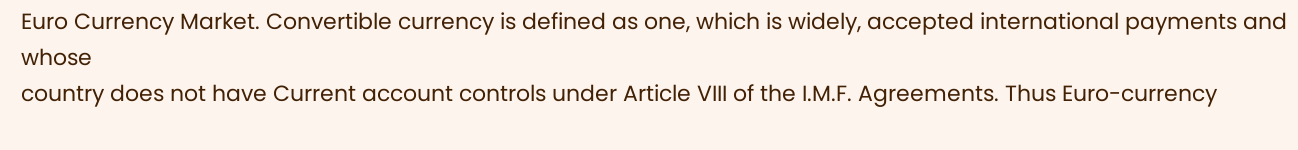Euro Currency Market. Convertible currency is defined as one, which is widely, accepted international payments and whose
country does not have Current account controls under Article VIII of the I.M.F. Agreements. Thus Euro-currency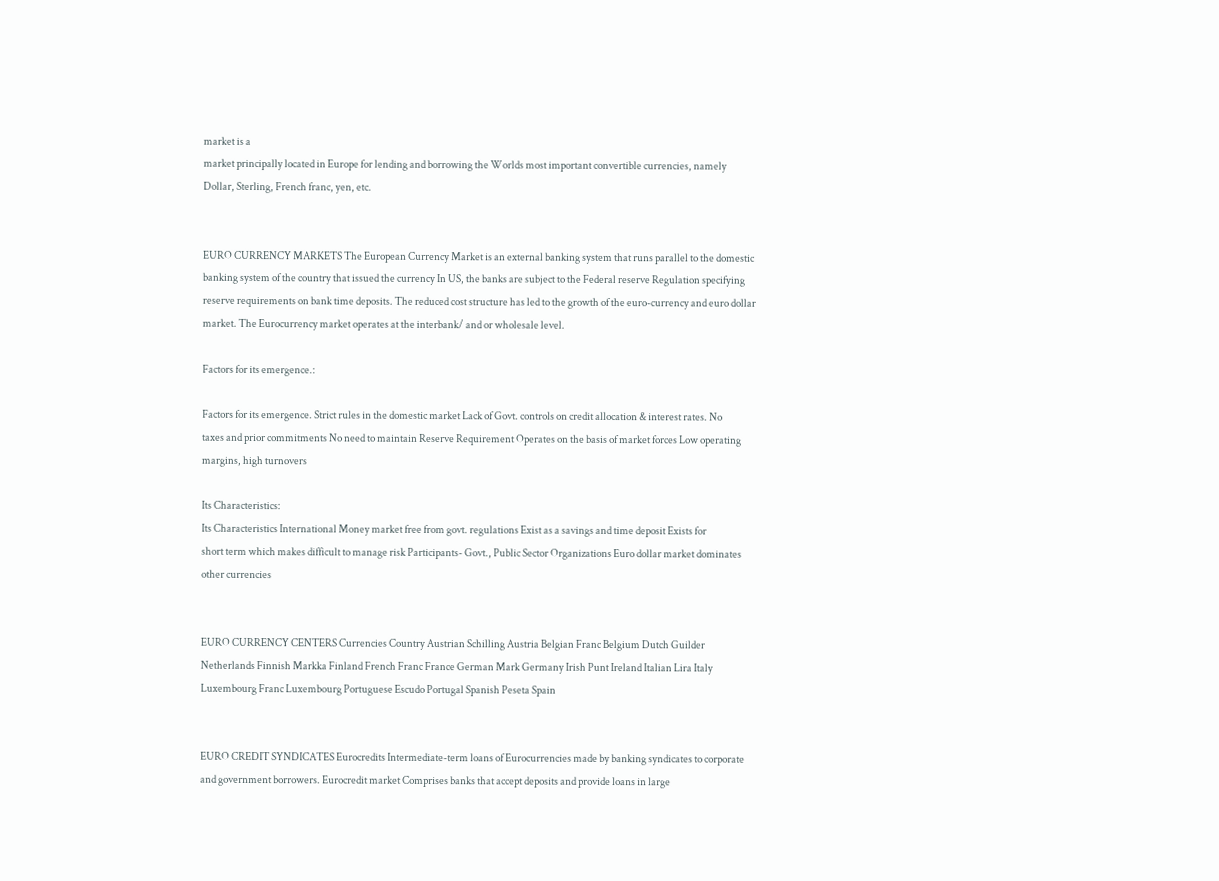market is a
market principally located in Europe for lending and borrowing the Worlds most important convertible currencies, namely
Dollar, Sterling, French franc, yen, etc.


EURO CURRENCY MARKETS The European Currency Market is an external banking system that runs parallel to the domestic
banking system of the country that issued the currency In US, the banks are subject to the Federal reserve Regulation specifying
reserve requirements on bank time deposits. The reduced cost structure has led to the growth of the euro-currency and euro dollar
market. The Eurocurrency market operates at the interbank/ and or wholesale level.

Factors for its emergence.:

Factors for its emergence. Strict rules in the domestic market Lack of Govt. controls on credit allocation & interest rates. No
taxes and prior commitments No need to maintain Reserve Requirement Operates on the basis of market forces Low operating
margins, high turnovers

Its Characteristics:
Its Characteristics International Money market free from govt. regulations Exist as a savings and time deposit Exists for
short term which makes difficult to manage risk Participants- Govt., Public Sector Organizations Euro dollar market dominates
other currencies


EURO CURRENCY CENTERS Currencies Country Austrian Schilling Austria Belgian Franc Belgium Dutch Guilder
Netherlands Finnish Markka Finland French Franc France German Mark Germany Irish Punt Ireland Italian Lira Italy
Luxembourg Franc Luxembourg Portuguese Escudo Portugal Spanish Peseta Spain


EURO CREDIT SYNDICATES Eurocredits Intermediate-term loans of Eurocurrencies made by banking syndicates to corporate
and government borrowers. Eurocredit market Comprises banks that accept deposits and provide loans in large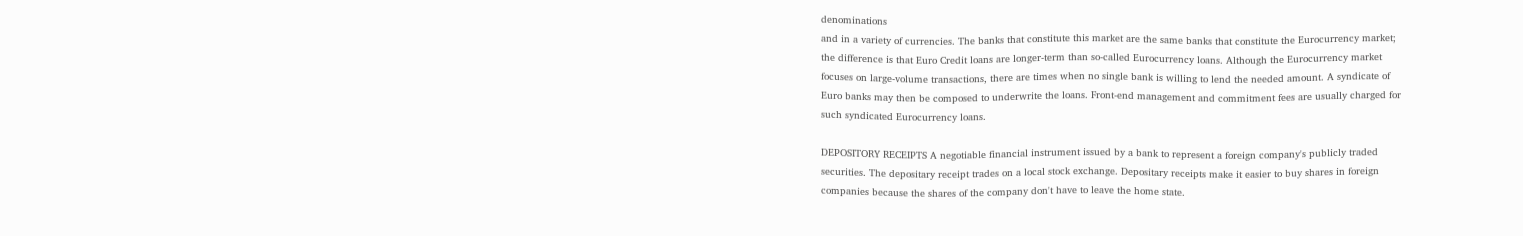denominations
and in a variety of currencies. The banks that constitute this market are the same banks that constitute the Eurocurrency market;
the difference is that Euro Credit loans are longer-term than so-called Eurocurrency loans. Although the Eurocurrency market
focuses on large-volume transactions, there are times when no single bank is willing to lend the needed amount. A syndicate of
Euro banks may then be composed to underwrite the loans. Front-end management and commitment fees are usually charged for
such syndicated Eurocurrency loans.

DEPOSITORY RECEIPTS A negotiable financial instrument issued by a bank to represent a foreign company's publicly traded
securities. The depositary receipt trades on a local stock exchange. Depositary receipts make it easier to buy shares in foreign
companies because the shares of the company don't have to leave the home state.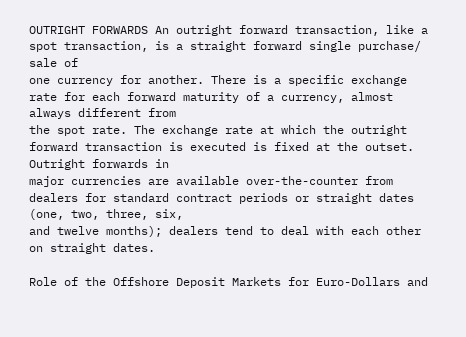OUTRIGHT FORWARDS An outright forward transaction, like a spot transaction, is a straight forward single purchase/ sale of
one currency for another. There is a specific exchange rate for each forward maturity of a currency, almost always different from
the spot rate. The exchange rate at which the outright forward transaction is executed is fixed at the outset. Outright forwards in
major currencies are available over-the-counter from dealers for standard contract periods or straight dates (one, two, three, six,
and twelve months); dealers tend to deal with each other on straight dates.

Role of the Offshore Deposit Markets for Euro-Dollars and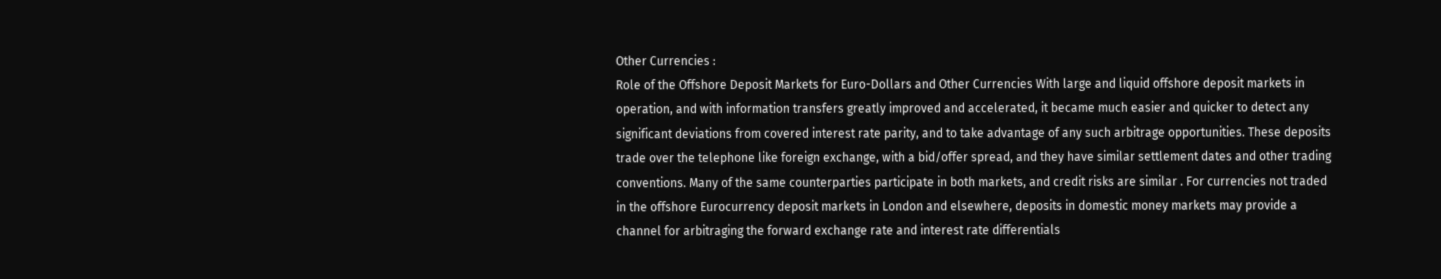Other Currencies :
Role of the Offshore Deposit Markets for Euro-Dollars and Other Currencies With large and liquid offshore deposit markets in
operation, and with information transfers greatly improved and accelerated, it became much easier and quicker to detect any
significant deviations from covered interest rate parity, and to take advantage of any such arbitrage opportunities. These deposits
trade over the telephone like foreign exchange, with a bid/offer spread, and they have similar settlement dates and other trading
conventions. Many of the same counterparties participate in both markets, and credit risks are similar . For currencies not traded
in the offshore Eurocurrency deposit markets in London and elsewhere, deposits in domestic money markets may provide a
channel for arbitraging the forward exchange rate and interest rate differentials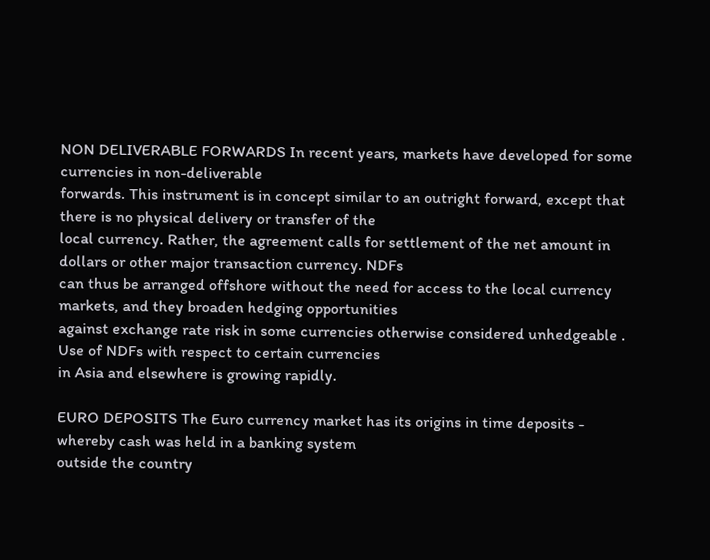NON DELIVERABLE FORWARDS In recent years, markets have developed for some currencies in non-deliverable
forwards. This instrument is in concept similar to an outright forward, except that there is no physical delivery or transfer of the
local currency. Rather, the agreement calls for settlement of the net amount in dollars or other major transaction currency. NDFs
can thus be arranged offshore without the need for access to the local currency markets, and they broaden hedging opportunities
against exchange rate risk in some currencies otherwise considered unhedgeable . Use of NDFs with respect to certain currencies
in Asia and elsewhere is growing rapidly.

EURO DEPOSITS The Euro currency market has its origins in time deposits - whereby cash was held in a banking system
outside the country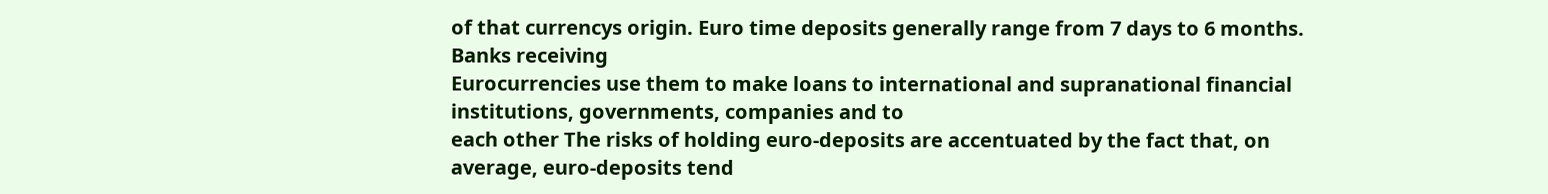of that currencys origin. Euro time deposits generally range from 7 days to 6 months. Banks receiving
Eurocurrencies use them to make loans to international and supranational financial institutions, governments, companies and to
each other The risks of holding euro-deposits are accentuated by the fact that, on average, euro-deposits tend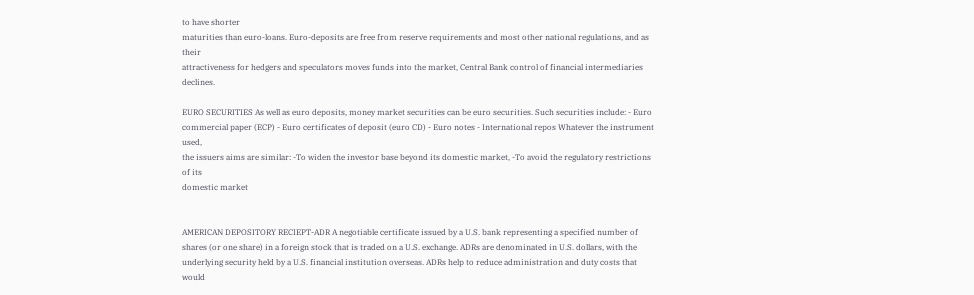to have shorter
maturities than euro-loans. Euro-deposits are free from reserve requirements and most other national regulations, and as their
attractiveness for hedgers and speculators moves funds into the market, Central Bank control of financial intermediaries declines.

EURO SECURITIES As well as euro deposits, money market securities can be euro securities. Such securities include: - Euro
commercial paper (ECP) - Euro certificates of deposit (euro CD) - Euro notes - International repos Whatever the instrument used,
the issuers aims are similar: -To widen the investor base beyond its domestic market, -To avoid the regulatory restrictions of its
domestic market


AMERICAN DEPOSITORY RECIEPT-ADR A negotiable certificate issued by a U.S. bank representing a specified number of
shares (or one share) in a foreign stock that is traded on a U.S. exchange. ADRs are denominated in U.S. dollars, with the
underlying security held by a U.S. financial institution overseas. ADRs help to reduce administration and duty costs that would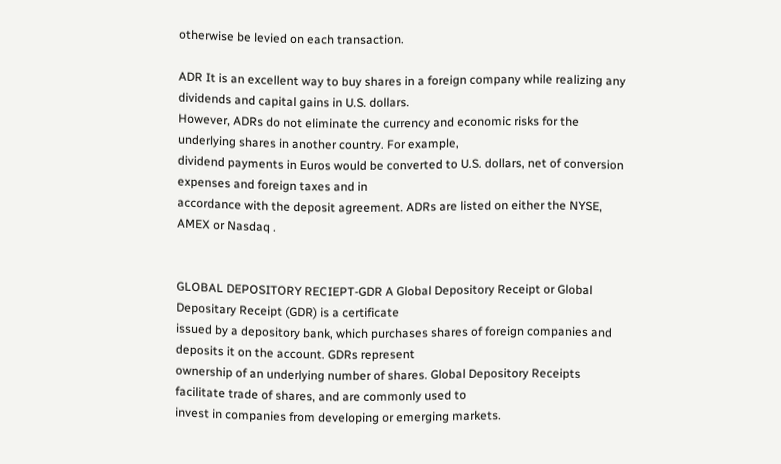otherwise be levied on each transaction.

ADR It is an excellent way to buy shares in a foreign company while realizing any dividends and capital gains in U.S. dollars.
However, ADRs do not eliminate the currency and economic risks for the underlying shares in another country. For example,
dividend payments in Euros would be converted to U.S. dollars, net of conversion expenses and foreign taxes and in
accordance with the deposit agreement. ADRs are listed on either the NYSE, AMEX or Nasdaq .


GLOBAL DEPOSITORY RECIEPT-GDR A Global Depository Receipt or Global Depositary Receipt (GDR) is a certificate
issued by a depository bank, which purchases shares of foreign companies and deposits it on the account. GDRs represent
ownership of an underlying number of shares. Global Depository Receipts facilitate trade of shares, and are commonly used to
invest in companies from developing or emerging markets.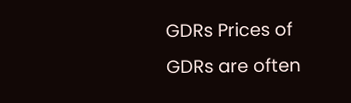GDRs Prices of GDRs are often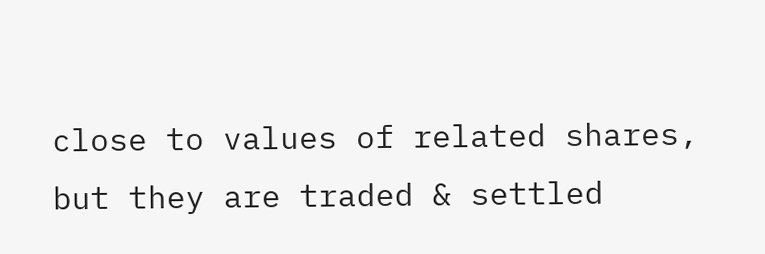close to values of related shares, but they are traded & settled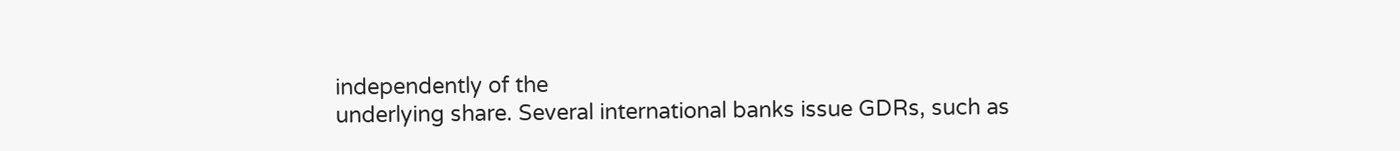independently of the
underlying share. Several international banks issue GDRs, such as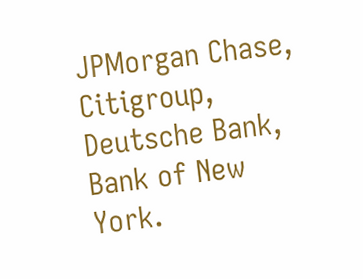JPMorgan Chase, Citigroup, Deutsche Bank, Bank of New
York.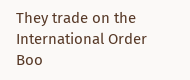They trade on the International Order Boo